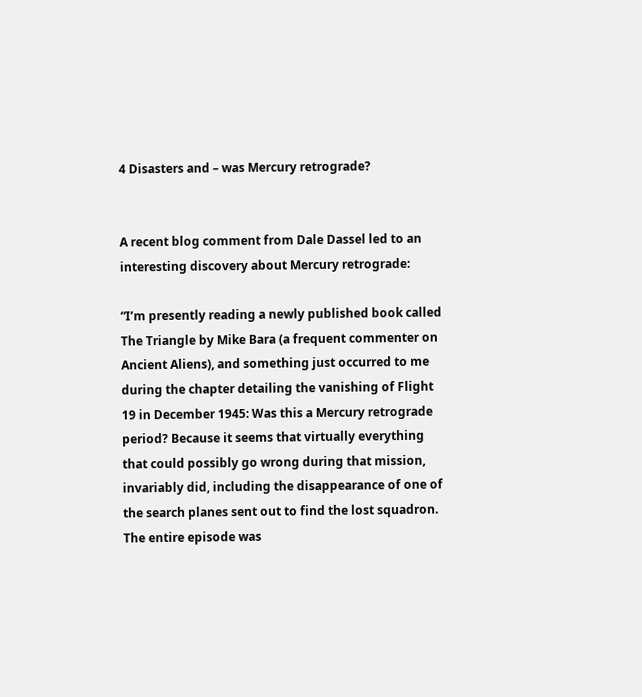4 Disasters and – was Mercury retrograde?


A recent blog comment from Dale Dassel led to an interesting discovery about Mercury retrograde:

“I’m presently reading a newly published book called The Triangle by Mike Bara (a frequent commenter on Ancient Aliens), and something just occurred to me during the chapter detailing the vanishing of Flight 19 in December 1945: Was this a Mercury retrograde period? Because it seems that virtually everything that could possibly go wrong during that mission, invariably did, including the disappearance of one of the search planes sent out to find the lost squadron. The entire episode was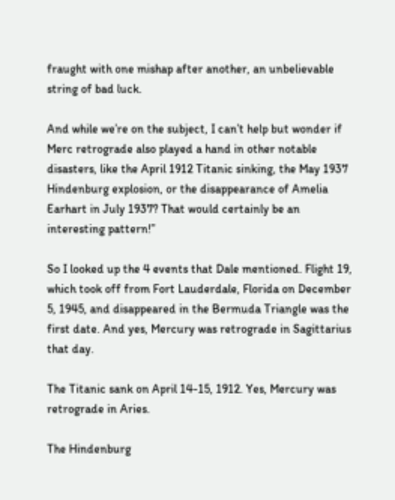fraught with one mishap after another, an unbelievable string of bad luck.

And while we’re on the subject, I can’t help but wonder if Merc retrograde also played a hand in other notable disasters, like the April 1912 Titanic sinking, the May 1937 Hindenburg explosion, or the disappearance of Amelia Earhart in July 1937? That would certainly be an interesting pattern!”

So I looked up the 4 events that Dale mentioned. Flight 19, which took off from Fort Lauderdale, Florida on December 5, 1945, and disappeared in the Bermuda Triangle was the first date. And yes, Mercury was retrograde in Sagittarius that day.

The Titanic sank on April 14-15, 1912. Yes, Mercury was retrograde in Aries.

The Hindenburg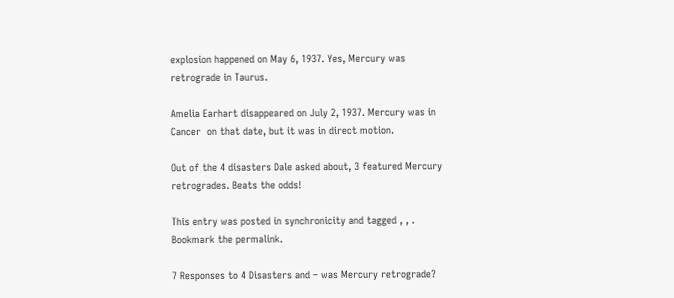explosion happened on May 6, 1937. Yes, Mercury was retrograde in Taurus.

Amelia Earhart disappeared on July 2, 1937. Mercury was in Cancer  on that date, but it was in direct motion.

Out of the 4 disasters Dale asked about, 3 featured Mercury retrogrades. Beats the odds!

This entry was posted in synchronicity and tagged , , . Bookmark the permalink.

7 Responses to 4 Disasters and – was Mercury retrograde?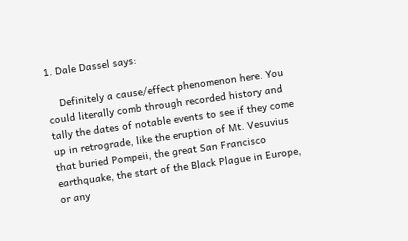1. Dale Dassel says:

    Definitely a cause/effect phenomenon here. You could literally comb through recorded history and tally the dates of notable events to see if they come up in retrograde, like the eruption of Mt. Vesuvius that buried Pompeii, the great San Francisco earthquake, the start of the Black Plague in Europe, or any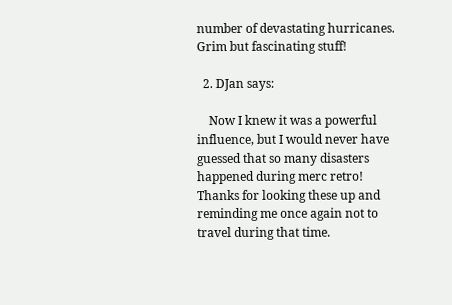number of devastating hurricanes. Grim but fascinating stuff!

  2. DJan says:

    Now I knew it was a powerful influence, but I would never have guessed that so many disasters happened during merc retro! Thanks for looking these up and reminding me once again not to travel during that time.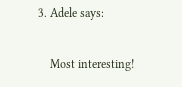3. Adele says:

    Most interesting!